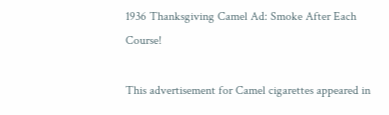1936 Thanksgiving Camel Ad: Smoke After Each Course!

This advertisement for Camel cigarettes appeared in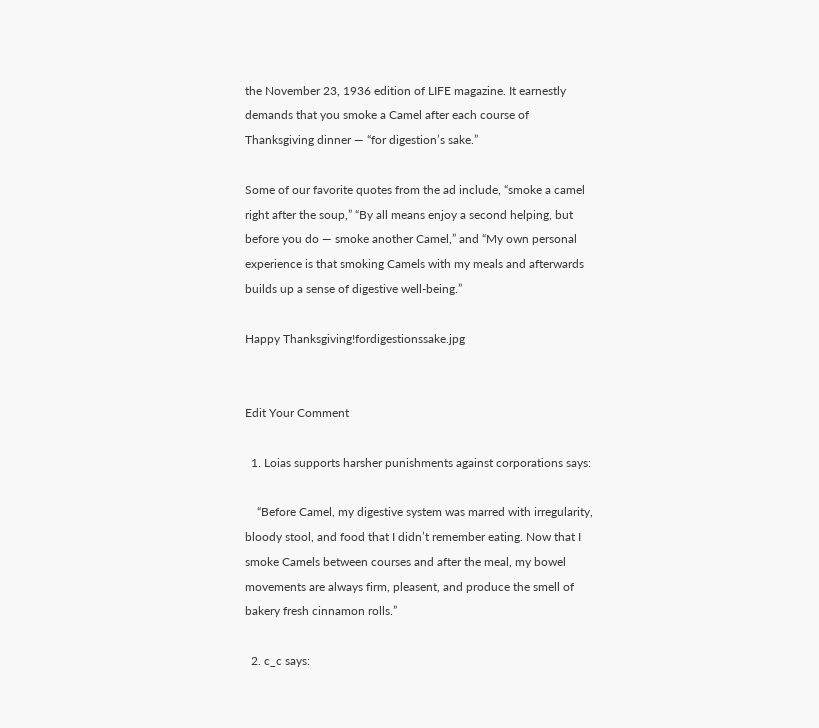the November 23, 1936 edition of LIFE magazine. It earnestly demands that you smoke a Camel after each course of Thanksgiving dinner — “for digestion’s sake.”

Some of our favorite quotes from the ad include, “smoke a camel right after the soup,” “By all means enjoy a second helping, but before you do — smoke another Camel,” and “My own personal experience is that smoking Camels with my meals and afterwards builds up a sense of digestive well-being.”

Happy Thanksgiving!fordigestionssake.jpg


Edit Your Comment

  1. Loias supports harsher punishments against corporations says:

    “Before Camel, my digestive system was marred with irregularity, bloody stool, and food that I didn’t remember eating. Now that I smoke Camels between courses and after the meal, my bowel movements are always firm, pleasent, and produce the smell of bakery fresh cinnamon rolls.”

  2. c_c says: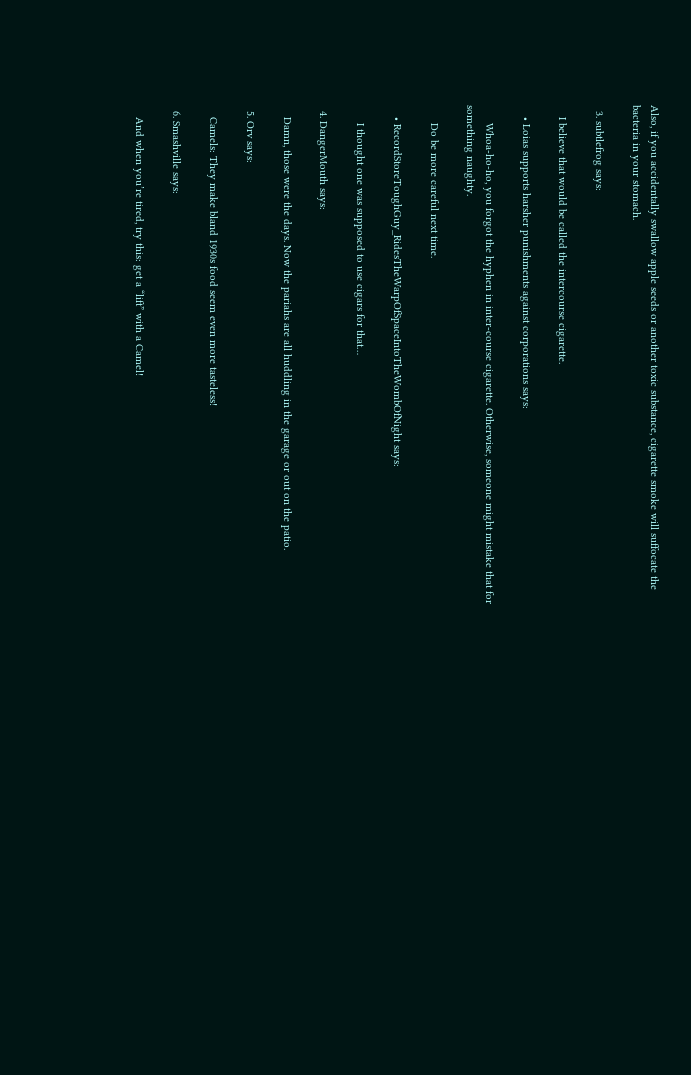Also, if you accidentally swallow apple seeds or another toxic substance, cigarette smoke will suffocate the bacteria in your stomach.

  3. subtlefrog says:

    I believe that would be called the intercourse cigarette.

    • Loias supports harsher punishments against corporations says:

      Whoa-ho-ho, you forgot the hyphen in inter-course cigarette. Otherwise, someone might mistake that for something naughty.

      Do be more careful next time.

    • RecordStoreToughGuy_RidesTheWarpOfSpaceIntoTheWombOfNight says:

      I thought one was supposed to use cigars for that…

  4. DangerMouth says:

    Damn, those were the days. Now the pariahs are all huddling in the garage or out on the patio.

  5. Orv says:

    Camels: They make bland 1930s food seem even more tasteless!

  6. Smashville says:

    And when you’re tired, try this: get a “lift” with a Camel!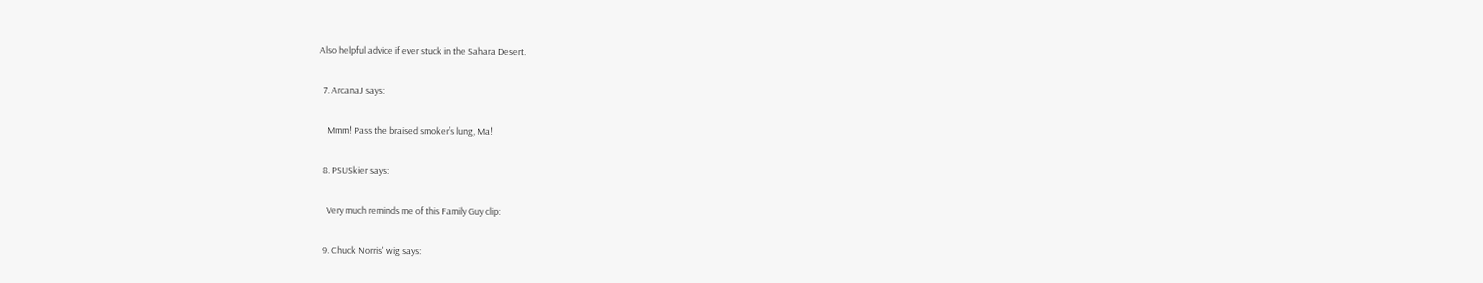Also helpful advice if ever stuck in the Sahara Desert.

  7. ArcanaJ says:

    Mmm! Pass the braised smoker’s lung, Ma!

  8. PSUSkier says:

    Very much reminds me of this Family Guy clip:

  9. Chuck Norris' wig says: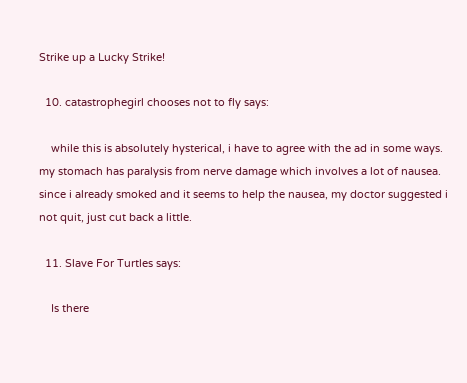Strike up a Lucky Strike!

  10. catastrophegirl chooses not to fly says:

    while this is absolutely hysterical, i have to agree with the ad in some ways. my stomach has paralysis from nerve damage which involves a lot of nausea. since i already smoked and it seems to help the nausea, my doctor suggested i not quit, just cut back a little.

  11. Slave For Turtles says:

    Is there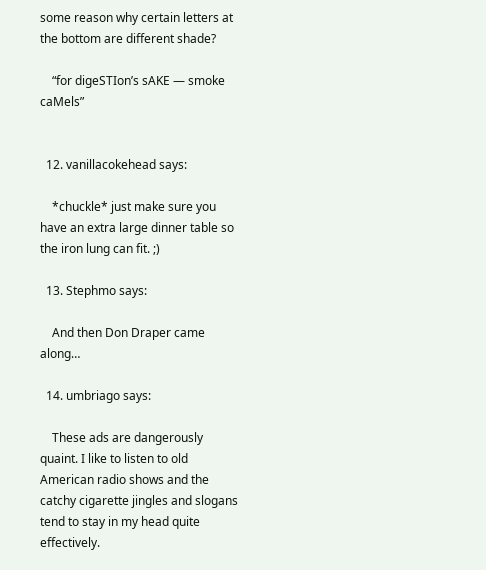some reason why certain letters at the bottom are different shade?

    “for digeSTIon’s sAKE — smoke caMels”


  12. vanillacokehead says:

    *chuckle* just make sure you have an extra large dinner table so the iron lung can fit. ;)

  13. Stephmo says:

    And then Don Draper came along…

  14. umbriago says:

    These ads are dangerously quaint. I like to listen to old American radio shows and the catchy cigarette jingles and slogans tend to stay in my head quite effectively.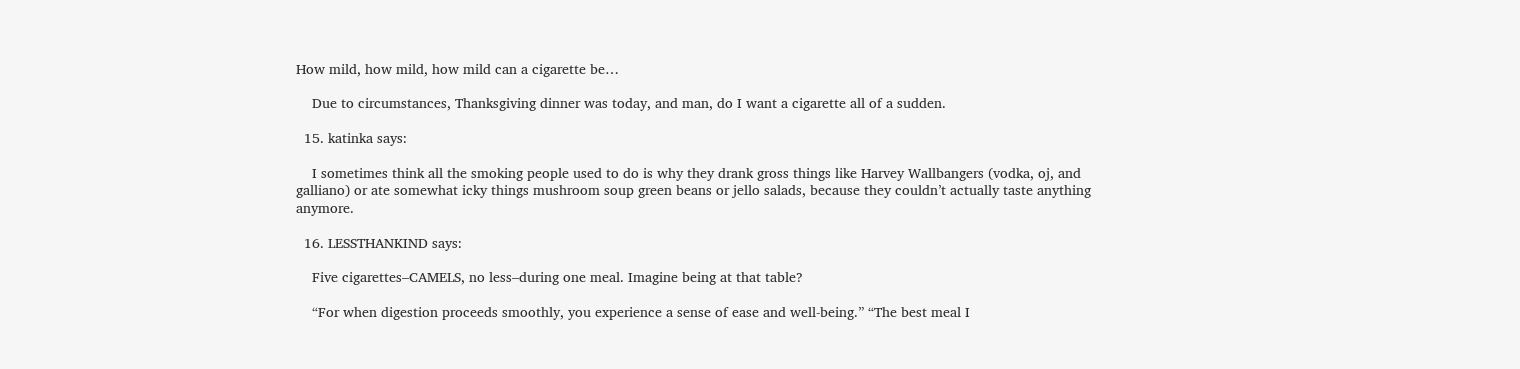How mild, how mild, how mild can a cigarette be…

    Due to circumstances, Thanksgiving dinner was today, and man, do I want a cigarette all of a sudden.

  15. katinka says:

    I sometimes think all the smoking people used to do is why they drank gross things like Harvey Wallbangers (vodka, oj, and galliano) or ate somewhat icky things mushroom soup green beans or jello salads, because they couldn’t actually taste anything anymore.

  16. LESSTHANKIND says:

    Five cigarettes–CAMELS, no less–during one meal. Imagine being at that table?

    “For when digestion proceeds smoothly, you experience a sense of ease and well-being.” “The best meal I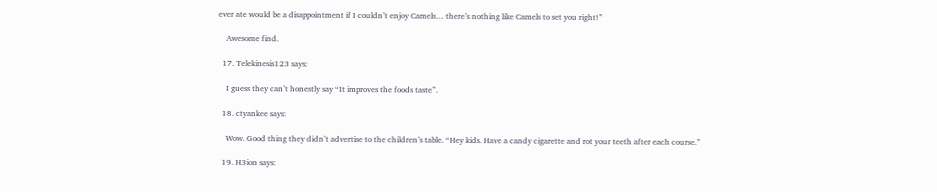ever ate would be a disappointment if I couldn’t enjoy Camels… there’s nothing like Camels to set you right!”

    Awesome find.

  17. Telekinesis123 says:

    I guess they can’t honestly say “It improves the foods taste”.

  18. ctyankee says:

    Wow. Good thing they didn’t advertise to the children’s table. “Hey kids. Have a candy cigarette and rot your teeth after each course.”

  19. H3ion says: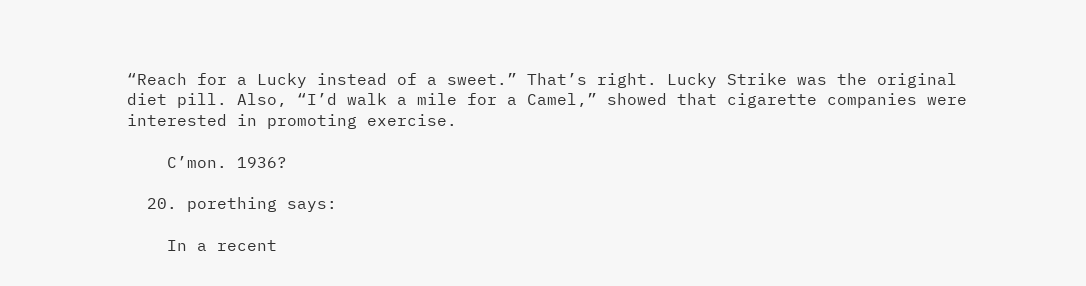“Reach for a Lucky instead of a sweet.” That’s right. Lucky Strike was the original diet pill. Also, “I’d walk a mile for a Camel,” showed that cigarette companies were interested in promoting exercise.

    C’mon. 1936?

  20. porething says:

    In a recent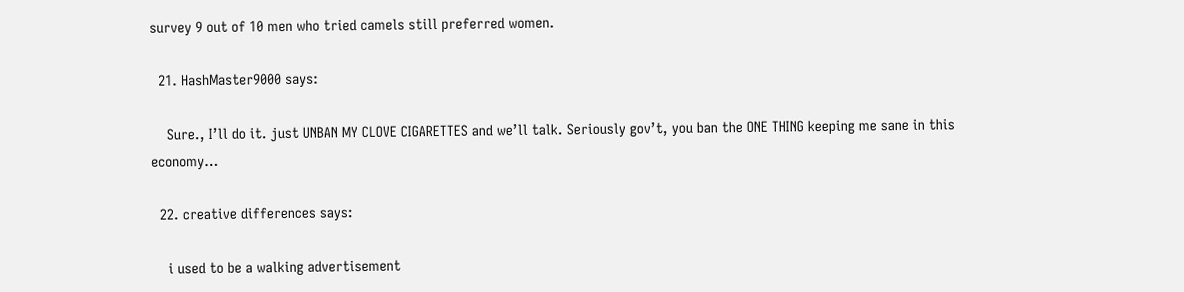survey 9 out of 10 men who tried camels still preferred women.

  21. HashMaster9000 says:

    Sure., I’ll do it. just UNBAN MY CLOVE CIGARETTES and we’ll talk. Seriously gov’t, you ban the ONE THING keeping me sane in this economy…

  22. creative differences says:

    i used to be a walking advertisement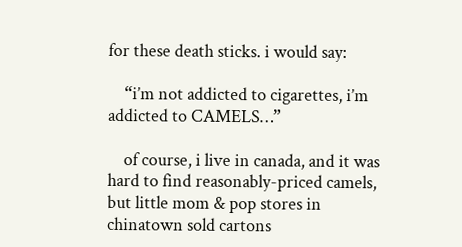for these death sticks. i would say:

    “i’m not addicted to cigarettes, i’m addicted to CAMELS…”

    of course, i live in canada, and it was hard to find reasonably-priced camels, but little mom & pop stores in chinatown sold cartons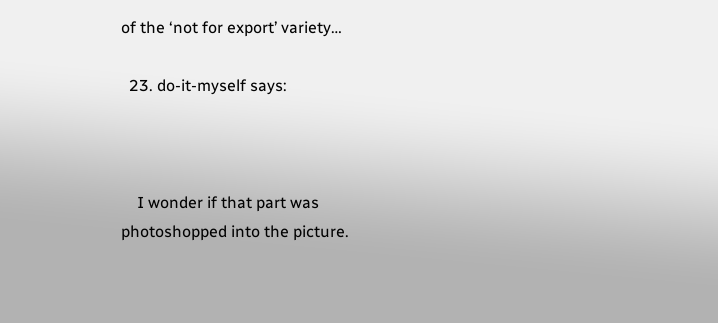of the ‘not for export’ variety…

  23. do-it-myself says:



    I wonder if that part was photoshopped into the picture.